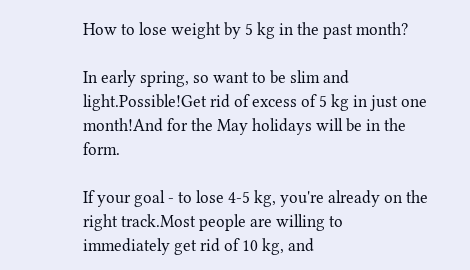How to lose weight by 5 kg in the past month?

In early spring, so want to be slim and light.Possible!Get rid of excess of 5 kg in just one month!And for the May holidays will be in the form.

If your goal - to lose 4-5 kg, you're already on the right track.Most people are willing to immediately get rid of 10 kg, and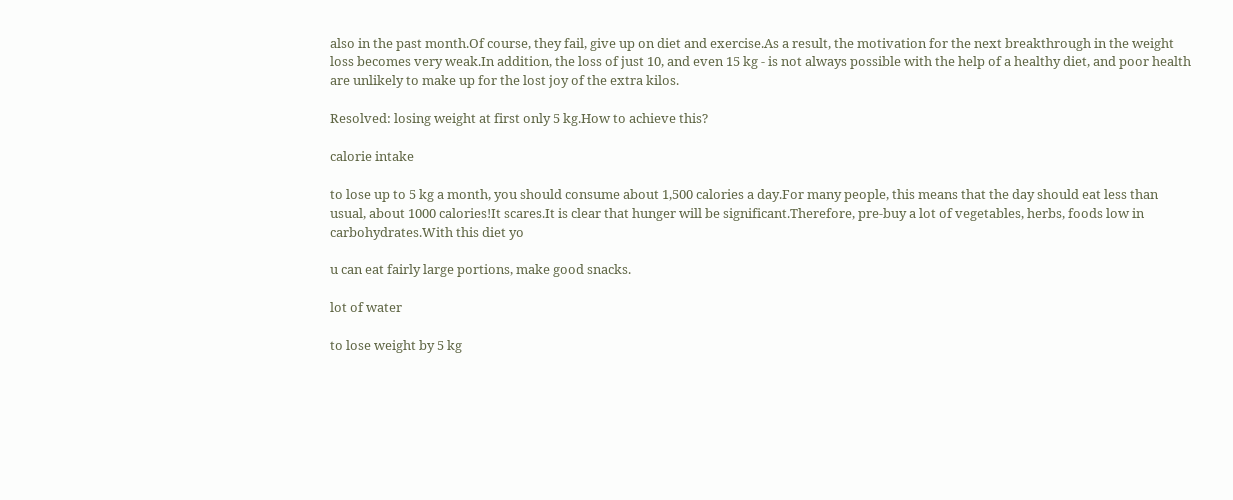also in the past month.Of course, they fail, give up on diet and exercise.As a result, the motivation for the next breakthrough in the weight loss becomes very weak.In addition, the loss of just 10, and even 15 kg - is not always possible with the help of a healthy diet, and poor health are unlikely to make up for the lost joy of the extra kilos.

Resolved: losing weight at first only 5 kg.How to achieve this?

calorie intake

to lose up to 5 kg a month, you should consume about 1,500 calories a day.For many people, this means that the day should eat less than usual, about 1000 calories!It scares.It is clear that hunger will be significant.Therefore, pre-buy a lot of vegetables, herbs, foods low in carbohydrates.With this diet yo

u can eat fairly large portions, make good snacks.

lot of water

to lose weight by 5 kg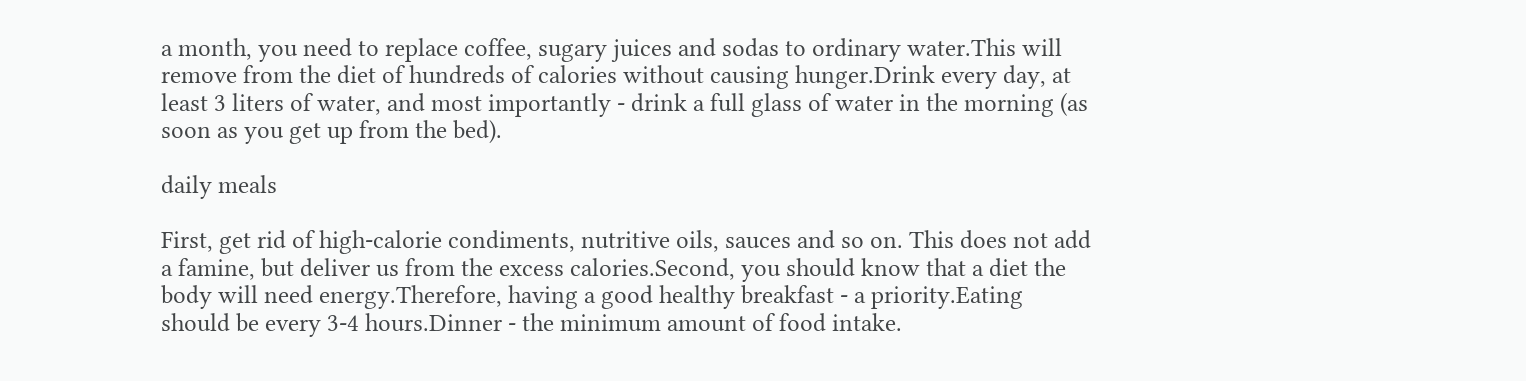a month, you need to replace coffee, sugary juices and sodas to ordinary water.This will remove from the diet of hundreds of calories without causing hunger.Drink every day, at least 3 liters of water, and most importantly - drink a full glass of water in the morning (as soon as you get up from the bed).

daily meals

First, get rid of high-calorie condiments, nutritive oils, sauces and so on. This does not add a famine, but deliver us from the excess calories.Second, you should know that a diet the body will need energy.Therefore, having a good healthy breakfast - a priority.Eating should be every 3-4 hours.Dinner - the minimum amount of food intake.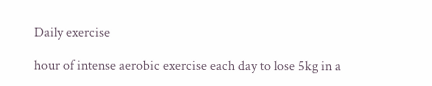Daily exercise

hour of intense aerobic exercise each day to lose 5kg in a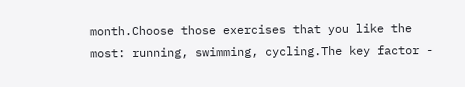month.Choose those exercises that you like the most: running, swimming, cycling.The key factor -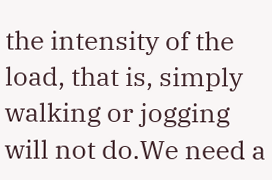the intensity of the load, that is, simply walking or jogging will not do.We need a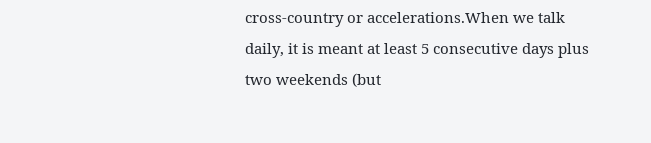cross-country or accelerations.When we talk daily, it is meant at least 5 consecutive days plus two weekends (but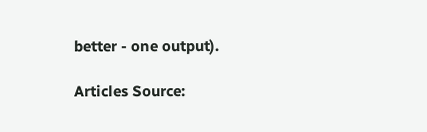better - one output).

Articles Source: